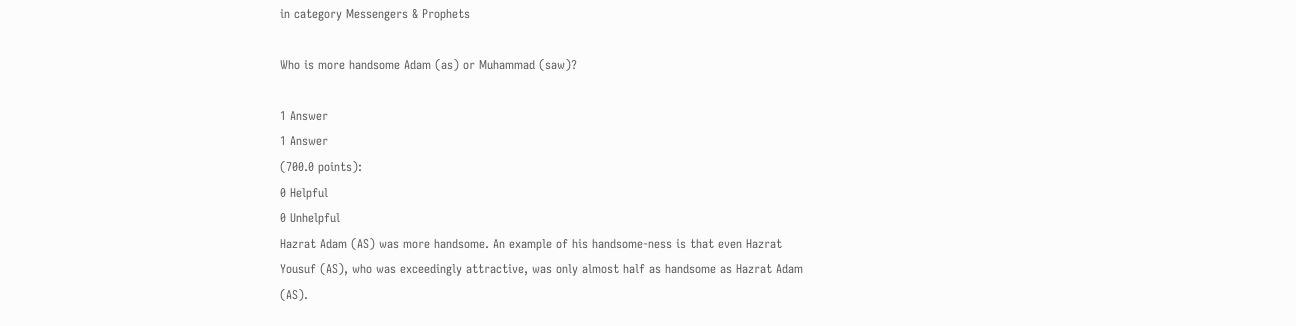in category Messengers & Prophets

Who is more handsome Adam (as) or Muhammad (saw)?

1 Answer
1 Answer
(700.0 points):
0 Helpful
0 Unhelpful
Hazrat Adam (AS) was more handsome. An example of his handsome-ness is that even Hazrat Yousuf (AS), who was exceedingly attractive, was only almost half as handsome as Hazrat Adam (AS).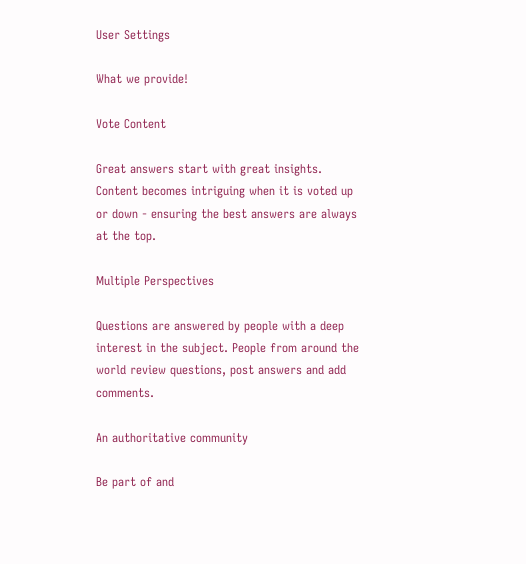User Settings

What we provide!

Vote Content

Great answers start with great insights. Content becomes intriguing when it is voted up or down - ensuring the best answers are always at the top.

Multiple Perspectives

Questions are answered by people with a deep interest in the subject. People from around the world review questions, post answers and add comments.

An authoritative community

Be part of and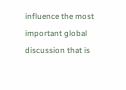influence the most important global discussion that is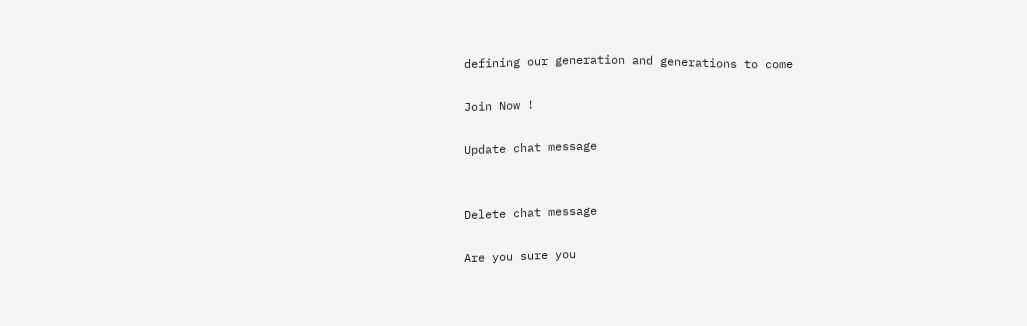defining our generation and generations to come

Join Now !

Update chat message


Delete chat message

Are you sure you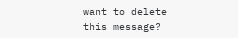want to delete this message?